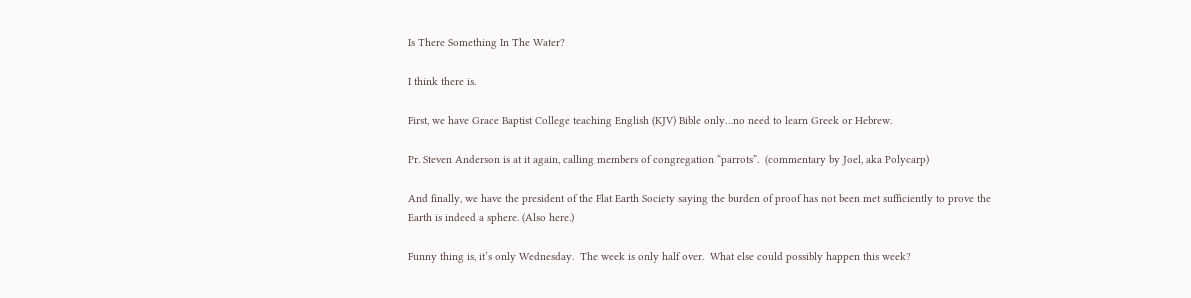Is There Something In The Water?

I think there is.

First, we have Grace Baptist College teaching English (KJV) Bible only…no need to learn Greek or Hebrew.

Pr. Steven Anderson is at it again, calling members of congregation “parrots”.  (commentary by Joel, aka Polycarp)

And finally, we have the president of the Flat Earth Society saying the burden of proof has not been met sufficiently to prove the Earth is indeed a sphere. (Also here.)

Funny thing is, it’s only Wednesday.  The week is only half over.  What else could possibly happen this week?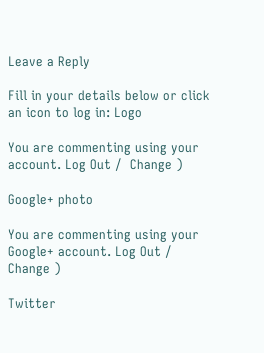Leave a Reply

Fill in your details below or click an icon to log in: Logo

You are commenting using your account. Log Out /  Change )

Google+ photo

You are commenting using your Google+ account. Log Out /  Change )

Twitter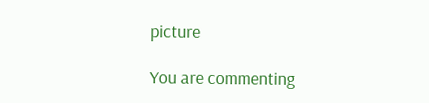picture

You are commenting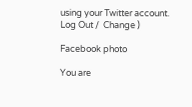using your Twitter account. Log Out /  Change )

Facebook photo

You are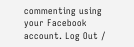commenting using your Facebook account. Log Out /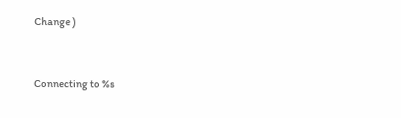Change )


Connecting to %s